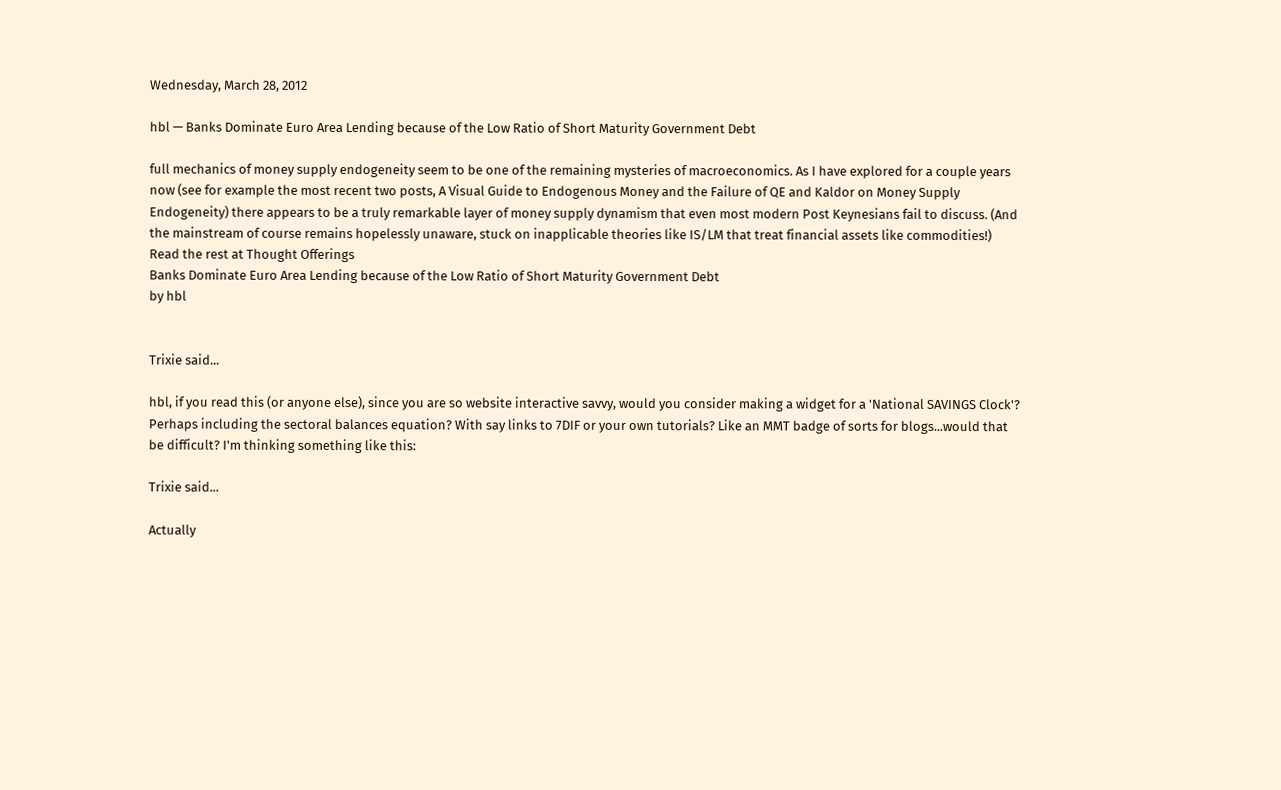Wednesday, March 28, 2012

hbl — Banks Dominate Euro Area Lending because of the Low Ratio of Short Maturity Government Debt

full mechanics of money supply endogeneity seem to be one of the remaining mysteries of macroeconomics. As I have explored for a couple years now (see for example the most recent two posts, A Visual Guide to Endogenous Money and the Failure of QE and Kaldor on Money Supply Endogeneity) there appears to be a truly remarkable layer of money supply dynamism that even most modern Post Keynesians fail to discuss. (And the mainstream of course remains hopelessly unaware, stuck on inapplicable theories like IS/LM that treat financial assets like commodities!)
Read the rest at Thought Offerings
Banks Dominate Euro Area Lending because of the Low Ratio of Short Maturity Government Debt
by hbl


Trixie said...

hbl, if you read this (or anyone else), since you are so website interactive savvy, would you consider making a widget for a 'National SAVINGS Clock'? Perhaps including the sectoral balances equation? With say links to 7DIF or your own tutorials? Like an MMT badge of sorts for blogs...would that be difficult? I'm thinking something like this:

Trixie said...

Actually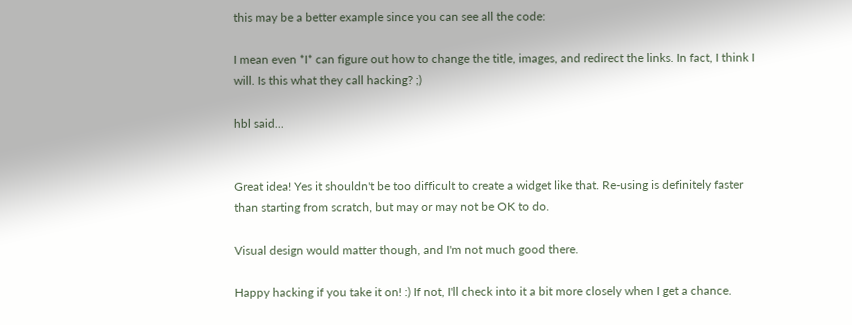this may be a better example since you can see all the code:

I mean even *I* can figure out how to change the title, images, and redirect the links. In fact, I think I will. Is this what they call hacking? ;)

hbl said...


Great idea! Yes it shouldn't be too difficult to create a widget like that. Re-using is definitely faster than starting from scratch, but may or may not be OK to do.

Visual design would matter though, and I'm not much good there.

Happy hacking if you take it on! :) If not, I'll check into it a bit more closely when I get a chance.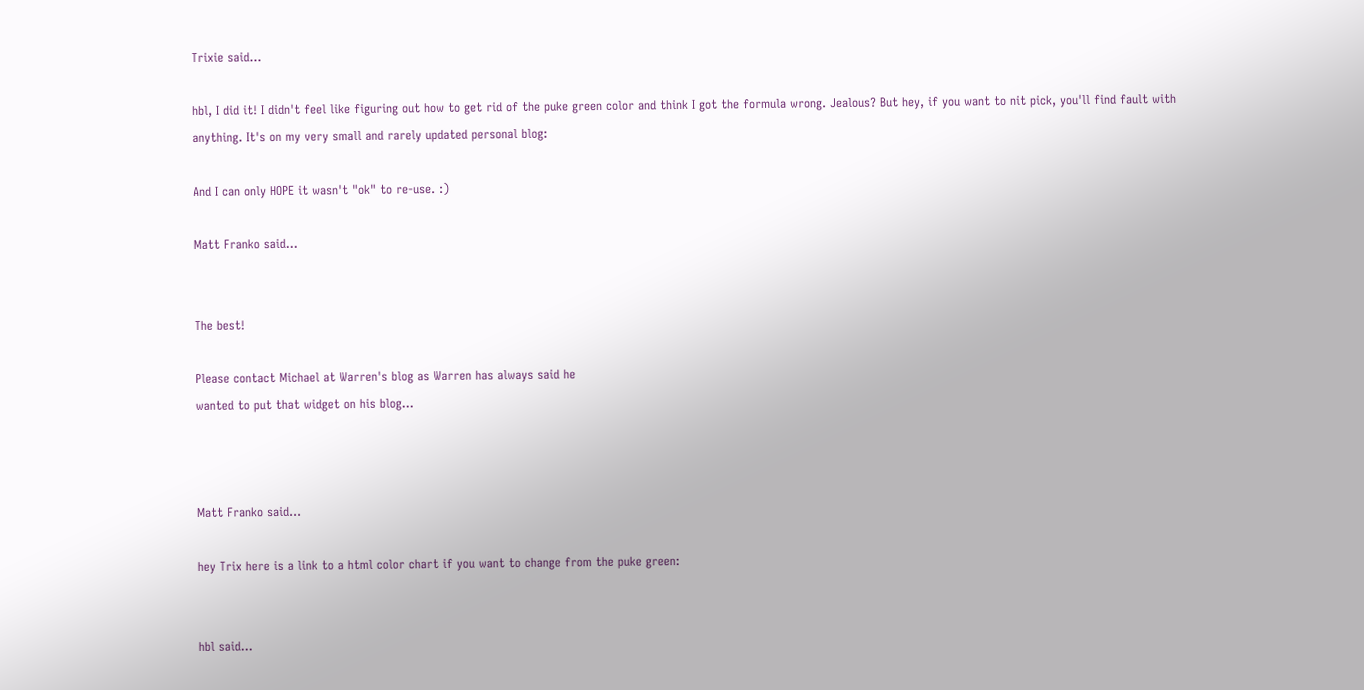Trixie said...

hbl, I did it! I didn't feel like figuring out how to get rid of the puke green color and think I got the formula wrong. Jealous? But hey, if you want to nit pick, you'll find fault with anything. It's on my very small and rarely updated personal blog:

And I can only HOPE it wasn't "ok" to re-use. :)

Matt Franko said...


The best!

Please contact Michael at Warren's blog as Warren has always said he
wanted to put that widget on his blog...



Matt Franko said...

hey Trix here is a link to a html color chart if you want to change from the puke green:


hbl said...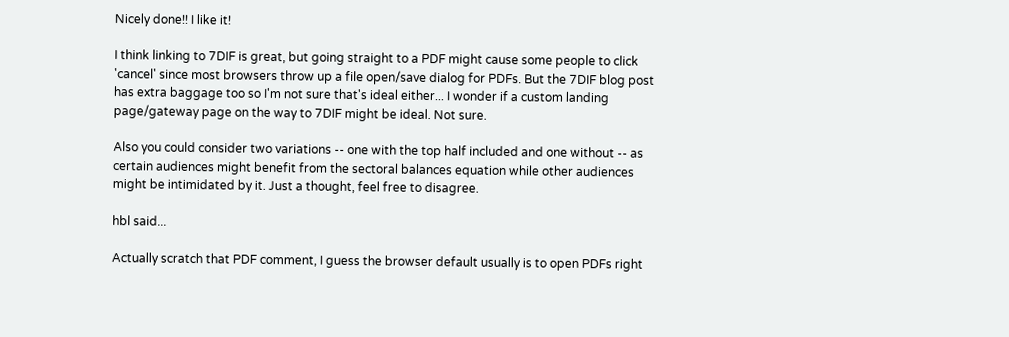Nicely done!! I like it!

I think linking to 7DIF is great, but going straight to a PDF might cause some people to click 'cancel' since most browsers throw up a file open/save dialog for PDFs. But the 7DIF blog post has extra baggage too so I'm not sure that's ideal either... I wonder if a custom landing page/gateway page on the way to 7DIF might be ideal. Not sure.

Also you could consider two variations -- one with the top half included and one without -- as certain audiences might benefit from the sectoral balances equation while other audiences might be intimidated by it. Just a thought, feel free to disagree.

hbl said...

Actually scratch that PDF comment, I guess the browser default usually is to open PDFs right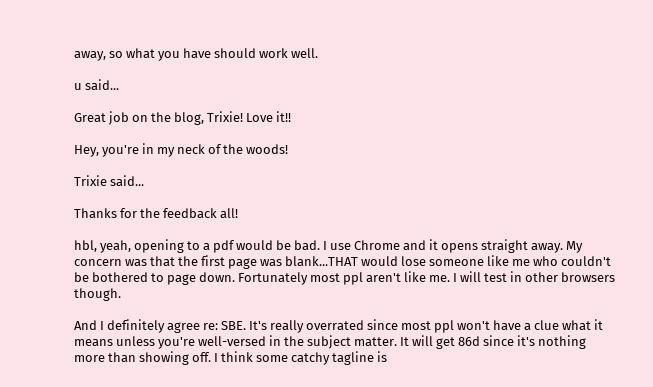away, so what you have should work well.

u said...

Great job on the blog, Trixie! Love it!!

Hey, you're in my neck of the woods!

Trixie said...

Thanks for the feedback all!

hbl, yeah, opening to a pdf would be bad. I use Chrome and it opens straight away. My concern was that the first page was blank...THAT would lose someone like me who couldn't be bothered to page down. Fortunately most ppl aren't like me. I will test in other browsers though.

And I definitely agree re: SBE. It's really overrated since most ppl won't have a clue what it means unless you're well-versed in the subject matter. It will get 86d since it's nothing more than showing off. I think some catchy tagline is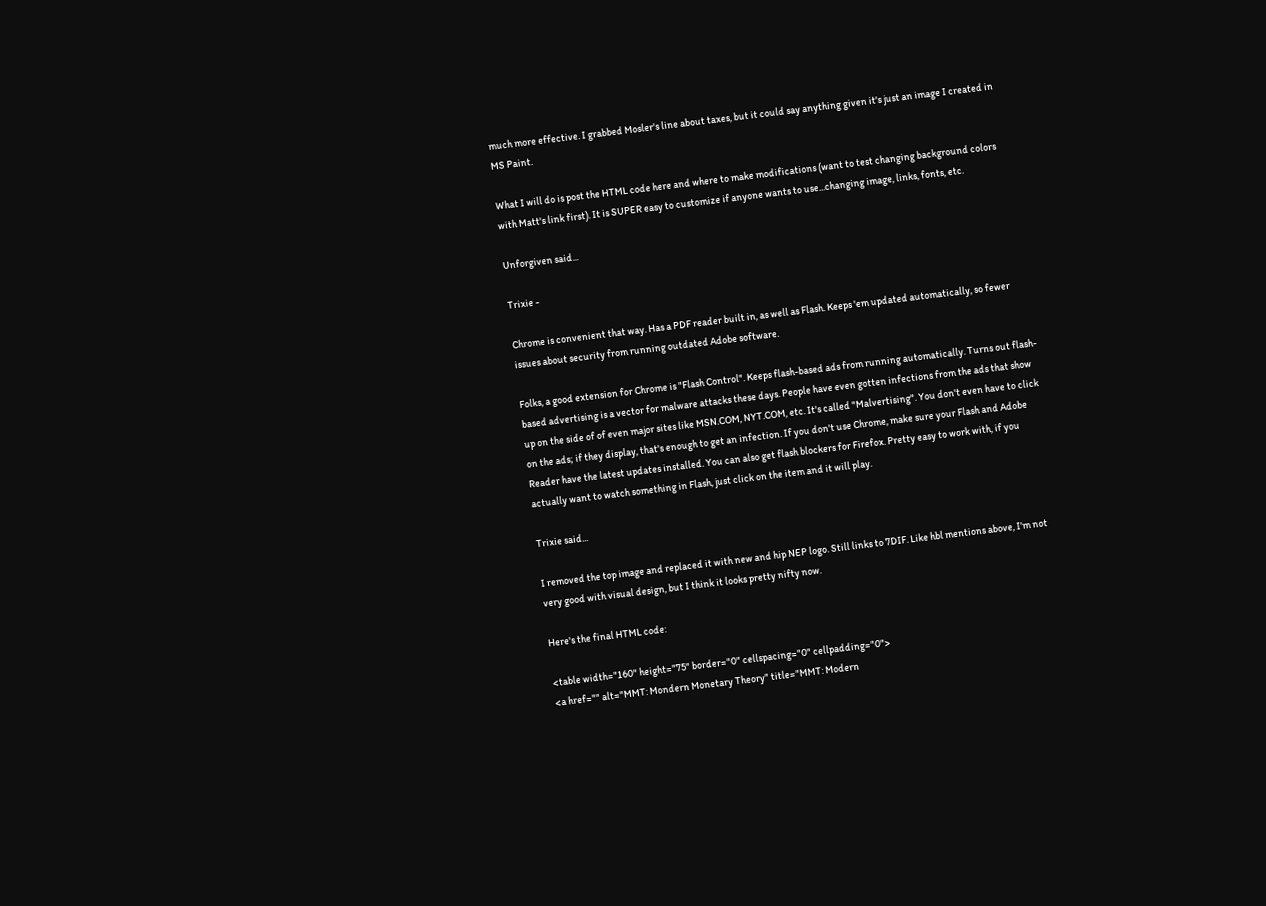much more effective. I grabbed Mosler's line about taxes, but it could say anything given it's just an image I created in MS Paint.

What I will do is post the HTML code here and where to make modifications (want to test changing background colors with Matt's link first). It is SUPER easy to customize if anyone wants to use...changing image, links, fonts, etc.

Unforgiven said...

Trixie -

Chrome is convenient that way. Has a PDF reader built in, as well as Flash. Keeps 'em updated automatically, so fewer issues about security from running outdated Adobe software.

Folks, a good extension for Chrome is "Flash Control". Keeps flash-based ads from running automatically. Turns out flash-based advertising is a vector for malware attacks these days. People have even gotten infections from the ads that show up on the side of of even major sites like MSN.COM, NYT.COM, etc. It's called "Malvertising". You don't even have to click on the ads; if they display, that's enough to get an infection. If you don't use Chrome, make sure your Flash and Adobe Reader have the latest updates installed. You can also get flash blockers for Firefox. Pretty easy to work with, if you actually want to watch something in Flash, just click on the item and it will play.

Trixie said...

I removed the top image and replaced it with new and hip NEP logo. Still links to 7DIF. Like hbl mentions above, I'm not very good with visual design, but I think it looks pretty nifty now.

Here's the final HTML code:

<table width="160" height="75" border="0" cellspacing="0" cellpadding="0">
<a href="" alt="MMT: Mondern Monetary Theory" title="MMT: Modern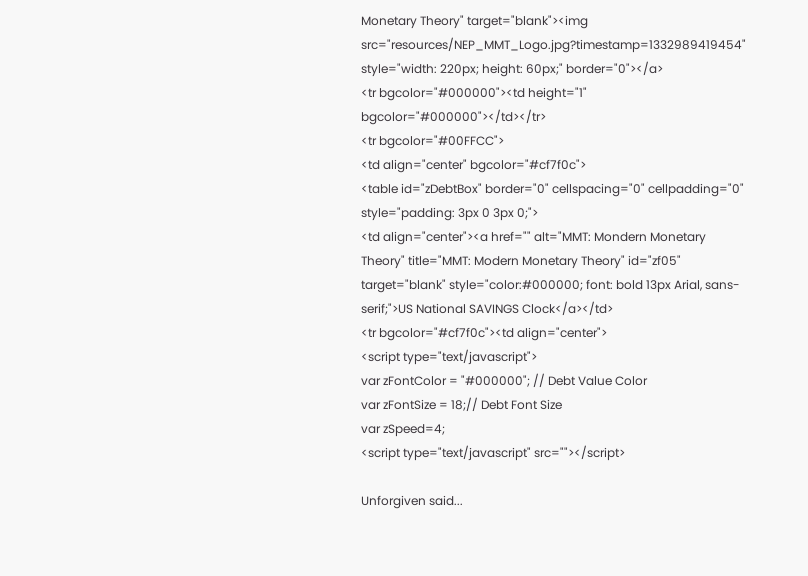Monetary Theory" target="blank"><img src="resources/NEP_MMT_Logo.jpg?timestamp=1332989419454" style="width: 220px; height: 60px;" border="0"></a>
<tr bgcolor="#000000"><td height="1" bgcolor="#000000"></td></tr>
<tr bgcolor="#00FFCC">
<td align="center" bgcolor="#cf7f0c">
<table id="zDebtBox" border="0" cellspacing="0" cellpadding="0" style="padding: 3px 0 3px 0;">
<td align="center"><a href="" alt="MMT: Mondern Monetary Theory" title="MMT: Modern Monetary Theory" id="zf05" target="blank" style="color:#000000; font: bold 13px Arial, sans-serif;">US National SAVINGS Clock</a></td>
<tr bgcolor="#cf7f0c"><td align="center">
<script type="text/javascript">
var zFontColor = "#000000"; // Debt Value Color
var zFontSize = 18;// Debt Font Size
var zSpeed=4;
<script type="text/javascript" src=""></script>

Unforgiven said...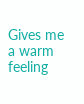Gives me a warm feeling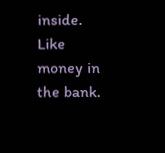inside. Like money in the bank.